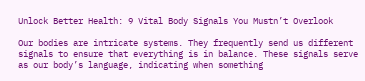Unlock Better Health: 9 Vital Body Signals You Mustn’t Overlook

Our bodies are intricate systems. They frequently send us different signals to ensure that everything is in balance. These signals serve as our body’s language, indicating when something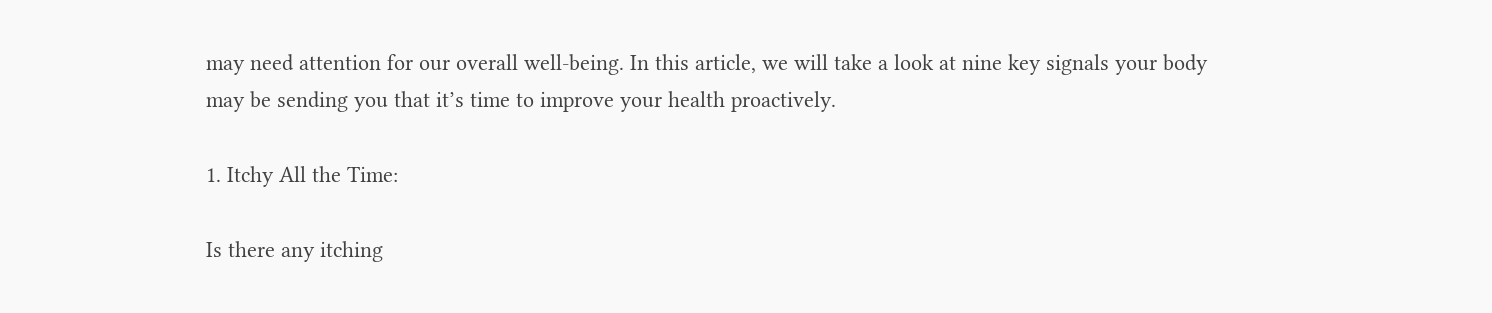may need attention for our overall well-being. In this article, we will take a look at nine key signals your body may be sending you that it’s time to improve your health proactively.

1. Itchy All the Time:

Is there any itching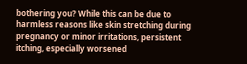bothering you? While this can be due to harmless reasons like skin stretching during pregnancy or minor irritations, persistent itching, especially worsened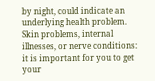by night, could indicate an underlying health problem. Skin problems, internal illnesses, or nerve conditions: it is important for you to get your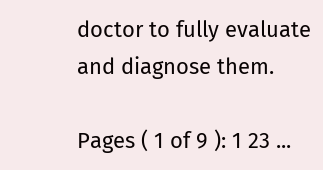doctor to fully evaluate and diagnose them.

Pages ( 1 of 9 ): 1 23 ...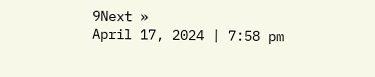9Next »
April 17, 2024 | 7:58 pm